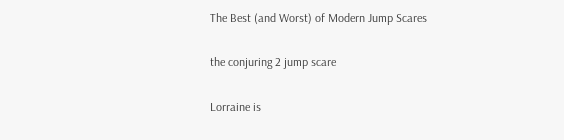The Best (and Worst) of Modern Jump Scares

the conjuring 2 jump scare

Lorraine is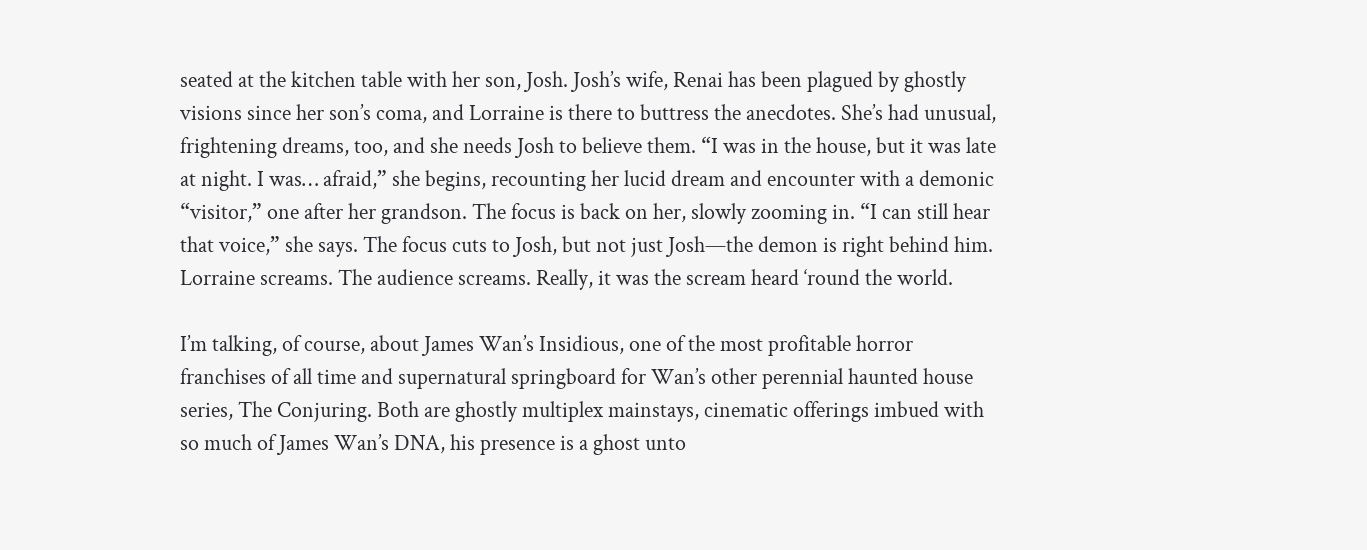seated at the kitchen table with her son, Josh. Josh’s wife, Renai has been plagued by ghostly visions since her son’s coma, and Lorraine is there to buttress the anecdotes. She’s had unusual, frightening dreams, too, and she needs Josh to believe them. “I was in the house, but it was late at night. I was… afraid,” she begins, recounting her lucid dream and encounter with a demonic “visitor,” one after her grandson. The focus is back on her, slowly zooming in. “I can still hear that voice,” she says. The focus cuts to Josh, but not just Josh—the demon is right behind him. Lorraine screams. The audience screams. Really, it was the scream heard ‘round the world.

I’m talking, of course, about James Wan’s Insidious, one of the most profitable horror franchises of all time and supernatural springboard for Wan’s other perennial haunted house series, The Conjuring. Both are ghostly multiplex mainstays, cinematic offerings imbued with so much of James Wan’s DNA, his presence is a ghost unto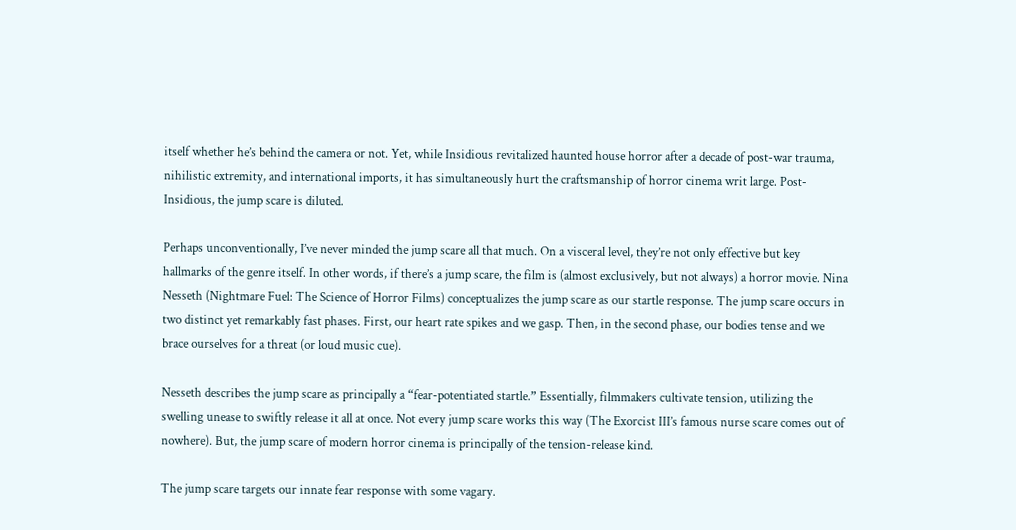itself whether he’s behind the camera or not. Yet, while Insidious revitalized haunted house horror after a decade of post-war trauma, nihilistic extremity, and international imports, it has simultaneously hurt the craftsmanship of horror cinema writ large. Post-Insidious, the jump scare is diluted.

Perhaps unconventionally, I’ve never minded the jump scare all that much. On a visceral level, they’re not only effective but key hallmarks of the genre itself. In other words, if there’s a jump scare, the film is (almost exclusively, but not always) a horror movie. Nina Nesseth (Nightmare Fuel: The Science of Horror Films) conceptualizes the jump scare as our startle response. The jump scare occurs in two distinct yet remarkably fast phases. First, our heart rate spikes and we gasp. Then, in the second phase, our bodies tense and we brace ourselves for a threat (or loud music cue).

Nesseth describes the jump scare as principally a “fear-potentiated startle.” Essentially, filmmakers cultivate tension, utilizing the swelling unease to swiftly release it all at once. Not every jump scare works this way (The Exorcist III’s famous nurse scare comes out of nowhere). But, the jump scare of modern horror cinema is principally of the tension-release kind.

The jump scare targets our innate fear response with some vagary.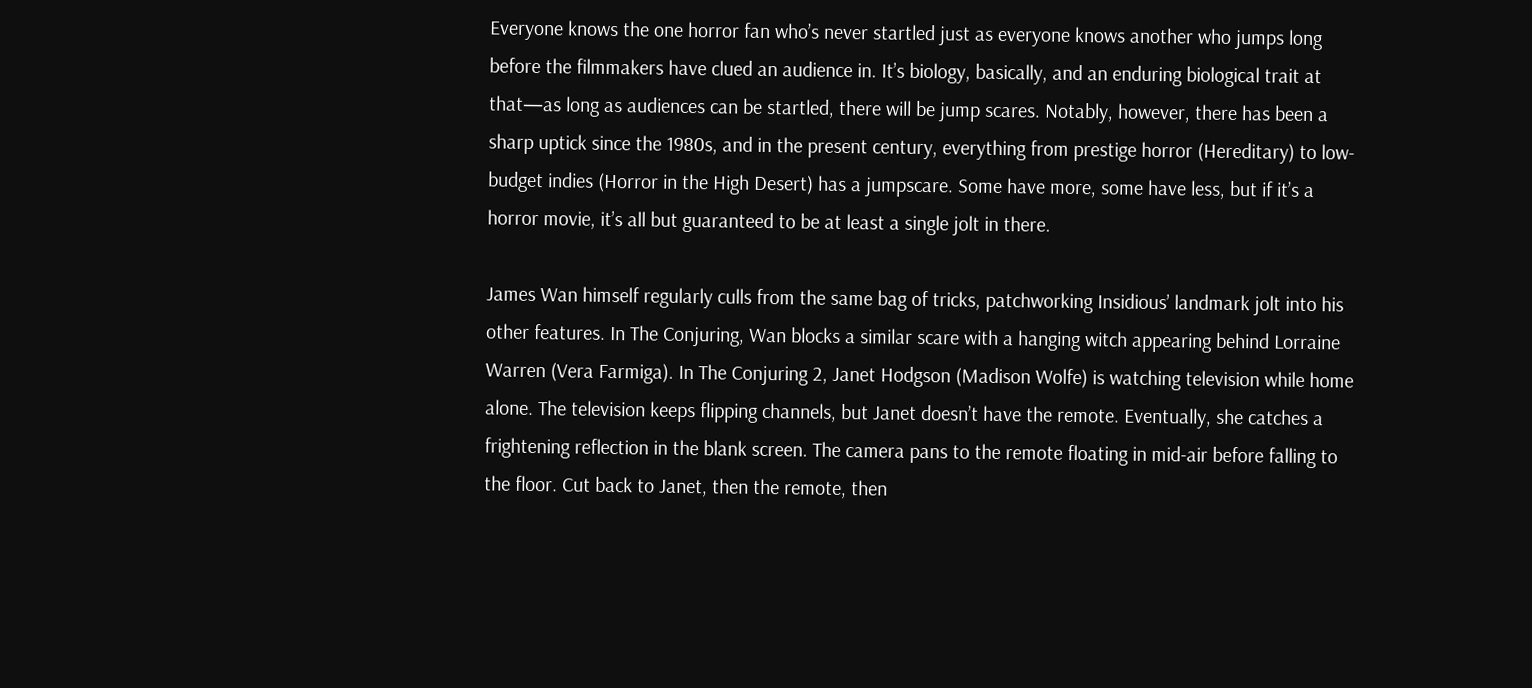Everyone knows the one horror fan who’s never startled just as everyone knows another who jumps long before the filmmakers have clued an audience in. It’s biology, basically, and an enduring biological trait at that—as long as audiences can be startled, there will be jump scares. Notably, however, there has been a sharp uptick since the 1980s, and in the present century, everything from prestige horror (Hereditary) to low-budget indies (Horror in the High Desert) has a jumpscare. Some have more, some have less, but if it’s a horror movie, it’s all but guaranteed to be at least a single jolt in there.

James Wan himself regularly culls from the same bag of tricks, patchworking Insidious’ landmark jolt into his other features. In The Conjuring, Wan blocks a similar scare with a hanging witch appearing behind Lorraine Warren (Vera Farmiga). In The Conjuring 2, Janet Hodgson (Madison Wolfe) is watching television while home alone. The television keeps flipping channels, but Janet doesn’t have the remote. Eventually, she catches a frightening reflection in the blank screen. The camera pans to the remote floating in mid-air before falling to the floor. Cut back to Janet, then the remote, then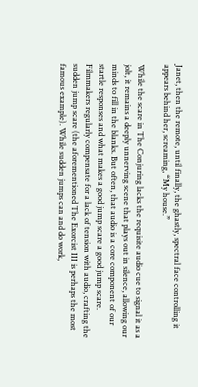Janet, then the remote, until finally, the ghastly, spectral face controlling it appears behind her, screaming, “My house.”

While the scare in The Conjuring lacks the requisite audio cue to signal it as a jolt, it remains a deeply unnerving scene that plays out in silence, allowing our minds to fill in the blanks. But often, that audio is a core component of our startle responses and what makes a good jump scare a good jump scare. Filmmakers regularly compensate for a lack of tension with audio, crafting the sudden jump scare (the aforementioned The Exorcist III is perhaps the most famous example). While sudden jumps can and do work,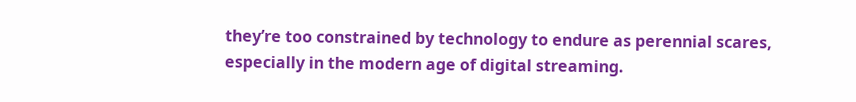they’re too constrained by technology to endure as perennial scares, especially in the modern age of digital streaming.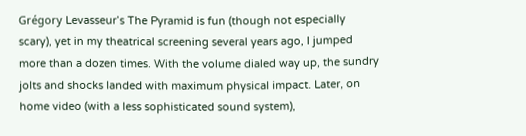Grégory Levasseur’s The Pyramid is fun (though not especially scary), yet in my theatrical screening several years ago, I jumped more than a dozen times. With the volume dialed way up, the sundry jolts and shocks landed with maximum physical impact. Later, on home video (with a less sophisticated sound system),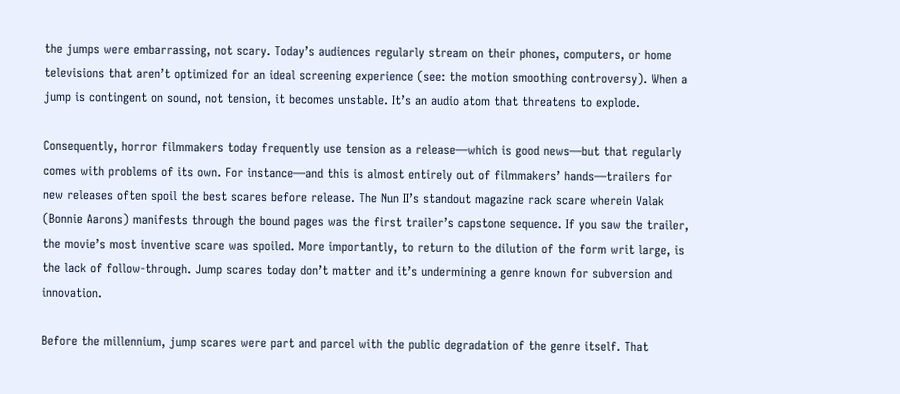the jumps were embarrassing, not scary. Today’s audiences regularly stream on their phones, computers, or home televisions that aren’t optimized for an ideal screening experience (see: the motion smoothing controversy). When a jump is contingent on sound, not tension, it becomes unstable. It’s an audio atom that threatens to explode.

Consequently, horror filmmakers today frequently use tension as a release—which is good news—but that regularly comes with problems of its own. For instance—and this is almost entirely out of filmmakers’ hands—trailers for new releases often spoil the best scares before release. The Nun II’s standout magazine rack scare wherein Valak (Bonnie Aarons) manifests through the bound pages was the first trailer’s capstone sequence. If you saw the trailer, the movie’s most inventive scare was spoiled. More importantly, to return to the dilution of the form writ large, is the lack of follow-through. Jump scares today don’t matter and it’s undermining a genre known for subversion and innovation.

Before the millennium, jump scares were part and parcel with the public degradation of the genre itself. That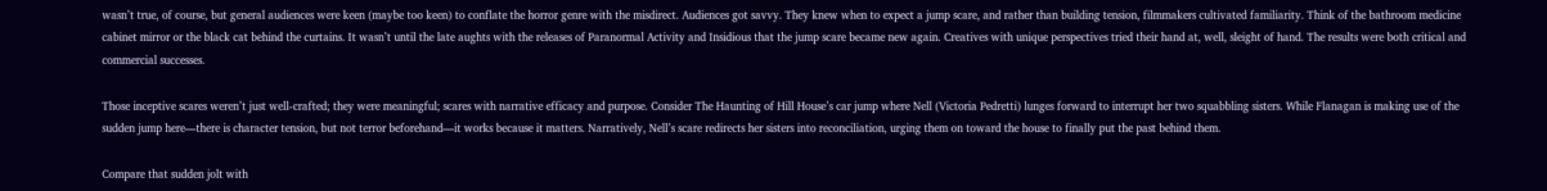wasn’t true, of course, but general audiences were keen (maybe too keen) to conflate the horror genre with the misdirect. Audiences got savvy. They knew when to expect a jump scare, and rather than building tension, filmmakers cultivated familiarity. Think of the bathroom medicine cabinet mirror or the black cat behind the curtains. It wasn’t until the late aughts with the releases of Paranormal Activity and Insidious that the jump scare became new again. Creatives with unique perspectives tried their hand at, well, sleight of hand. The results were both critical and commercial successes.

Those inceptive scares weren’t just well-crafted; they were meaningful; scares with narrative efficacy and purpose. Consider The Haunting of Hill House’s car jump where Nell (Victoria Pedretti) lunges forward to interrupt her two squabbling sisters. While Flanagan is making use of the sudden jump here—there is character tension, but not terror beforehand—it works because it matters. Narratively, Nell’s scare redirects her sisters into reconciliation, urging them on toward the house to finally put the past behind them.

Compare that sudden jolt with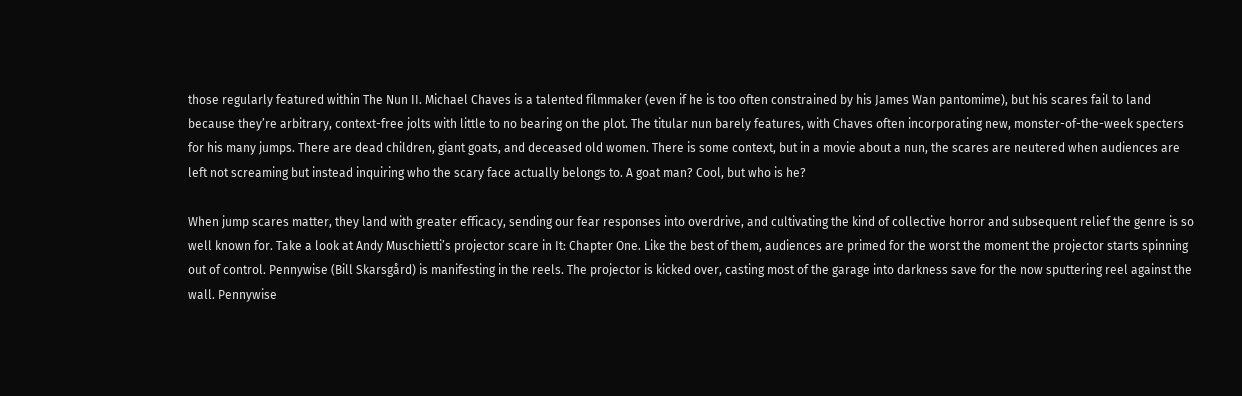those regularly featured within The Nun II. Michael Chaves is a talented filmmaker (even if he is too often constrained by his James Wan pantomime), but his scares fail to land because they’re arbitrary, context-free jolts with little to no bearing on the plot. The titular nun barely features, with Chaves often incorporating new, monster-of-the-week specters for his many jumps. There are dead children, giant goats, and deceased old women. There is some context, but in a movie about a nun, the scares are neutered when audiences are left not screaming but instead inquiring who the scary face actually belongs to. A goat man? Cool, but who is he?

When jump scares matter, they land with greater efficacy, sending our fear responses into overdrive, and cultivating the kind of collective horror and subsequent relief the genre is so well known for. Take a look at Andy Muschietti’s projector scare in It: Chapter One. Like the best of them, audiences are primed for the worst the moment the projector starts spinning out of control. Pennywise (Bill Skarsgård) is manifesting in the reels. The projector is kicked over, casting most of the garage into darkness save for the now sputtering reel against the wall. Pennywise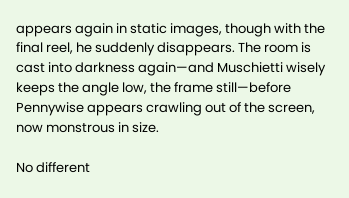appears again in static images, though with the final reel, he suddenly disappears. The room is cast into darkness again—and Muschietti wisely keeps the angle low, the frame still—before Pennywise appears crawling out of the screen, now monstrous in size.

No different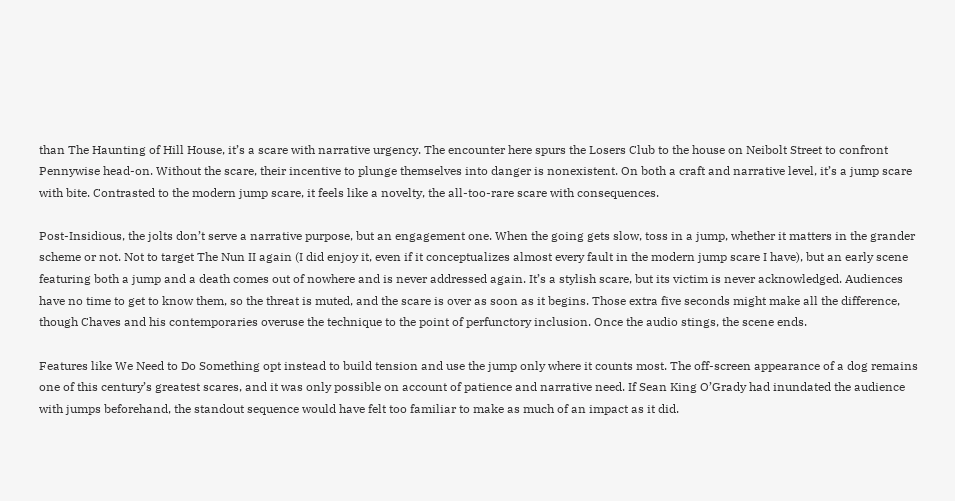than The Haunting of Hill House, it’s a scare with narrative urgency. The encounter here spurs the Losers Club to the house on Neibolt Street to confront Pennywise head-on. Without the scare, their incentive to plunge themselves into danger is nonexistent. On both a craft and narrative level, it’s a jump scare with bite. Contrasted to the modern jump scare, it feels like a novelty, the all-too-rare scare with consequences.

Post-Insidious, the jolts don’t serve a narrative purpose, but an engagement one. When the going gets slow, toss in a jump, whether it matters in the grander scheme or not. Not to target The Nun II again (I did enjoy it, even if it conceptualizes almost every fault in the modern jump scare I have), but an early scene featuring both a jump and a death comes out of nowhere and is never addressed again. It’s a stylish scare, but its victim is never acknowledged. Audiences have no time to get to know them, so the threat is muted, and the scare is over as soon as it begins. Those extra five seconds might make all the difference, though Chaves and his contemporaries overuse the technique to the point of perfunctory inclusion. Once the audio stings, the scene ends.

Features like We Need to Do Something opt instead to build tension and use the jump only where it counts most. The off-screen appearance of a dog remains one of this century’s greatest scares, and it was only possible on account of patience and narrative need. If Sean King O’Grady had inundated the audience with jumps beforehand, the standout sequence would have felt too familiar to make as much of an impact as it did.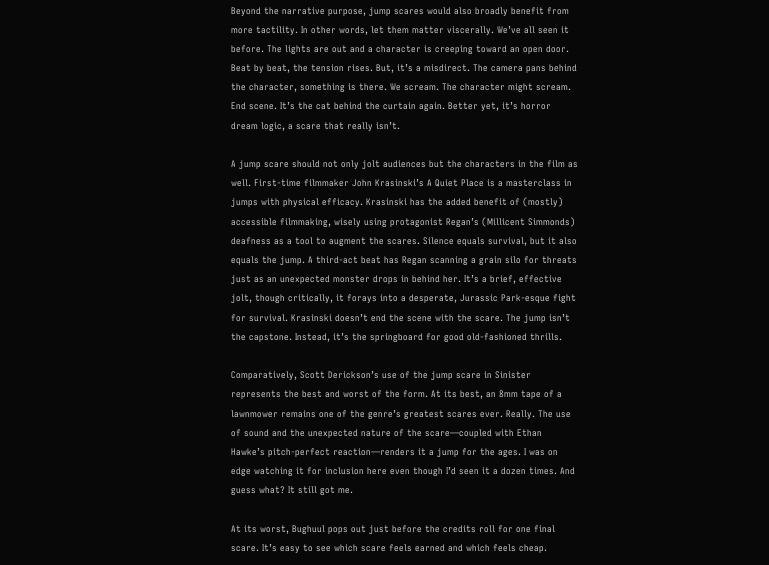Beyond the narrative purpose, jump scares would also broadly benefit from more tactility. In other words, let them matter viscerally. We’ve all seen it before. The lights are out and a character is creeping toward an open door. Beat by beat, the tension rises. But, it’s a misdirect. The camera pans behind the character, something is there. We scream. The character might scream. End scene. It’s the cat behind the curtain again. Better yet, it’s horror dream logic, a scare that really isn’t.

A jump scare should not only jolt audiences but the characters in the film as well. First-time filmmaker John Krasinski’s A Quiet Place is a masterclass in jumps with physical efficacy. Krasinski has the added benefit of (mostly) accessible filmmaking, wisely using protagonist Regan’s (Millicent Simmonds) deafness as a tool to augment the scares. Silence equals survival, but it also equals the jump. A third-act beat has Regan scanning a grain silo for threats just as an unexpected monster drops in behind her. It’s a brief, effective jolt, though critically, it forays into a desperate, Jurassic Park-esque fight for survival. Krasinski doesn’t end the scene with the scare. The jump isn’t the capstone. Instead, it’s the springboard for good old-fashioned thrills.

Comparatively, Scott Derickson’s use of the jump scare in Sinister represents the best and worst of the form. At its best, an 8mm tape of a lawnmower remains one of the genre’s greatest scares ever. Really. The use of sound and the unexpected nature of the scare—coupled with Ethan Hawke’s pitch-perfect reaction—renders it a jump for the ages. I was on edge watching it for inclusion here even though I’d seen it a dozen times. And guess what? It still got me.

At its worst, Bughuul pops out just before the credits roll for one final scare. It’s easy to see which scare feels earned and which feels cheap.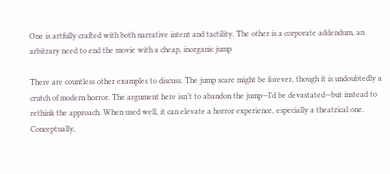One is artfully crafted with both narrative intent and tactility. The other is a corporate addendum, an arbitrary need to end the movie with a cheap, inorganic jump

There are countless other examples to discuss. The jump scare might be forever, though it is undoubtedly a crutch of modern horror. The argument here isn’t to abandon the jump—I’d be devastated—but instead to rethink the approach. When used well, it can elevate a horror experience, especially a theatrical one. Conceptually,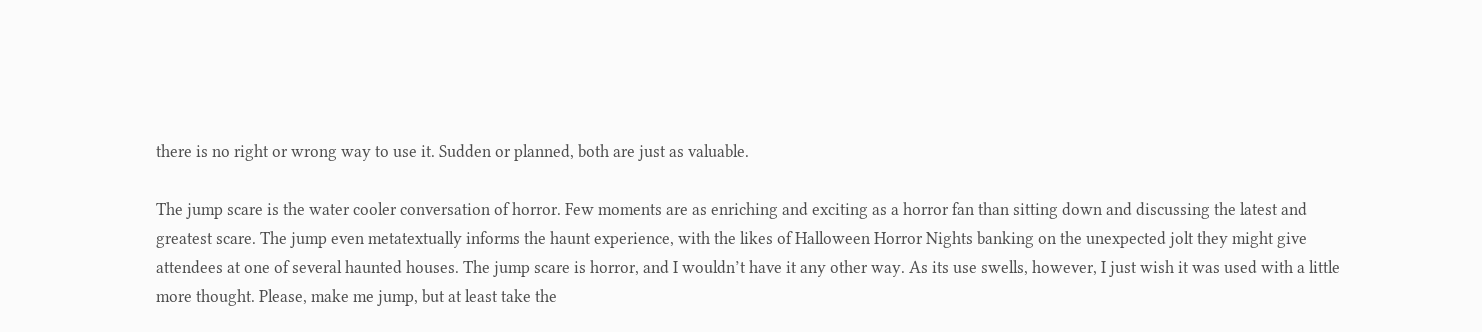there is no right or wrong way to use it. Sudden or planned, both are just as valuable.

The jump scare is the water cooler conversation of horror. Few moments are as enriching and exciting as a horror fan than sitting down and discussing the latest and greatest scare. The jump even metatextually informs the haunt experience, with the likes of Halloween Horror Nights banking on the unexpected jolt they might give attendees at one of several haunted houses. The jump scare is horror, and I wouldn’t have it any other way. As its use swells, however, I just wish it was used with a little more thought. Please, make me jump, but at least take the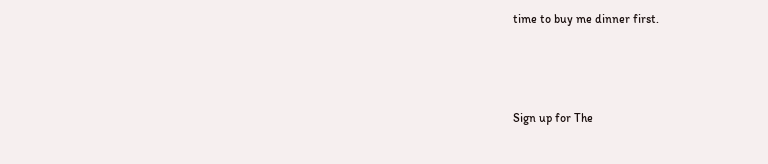time to buy me dinner first.



Sign up for The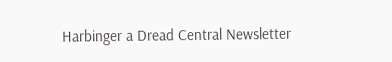Harbinger a Dread Central Newsletter